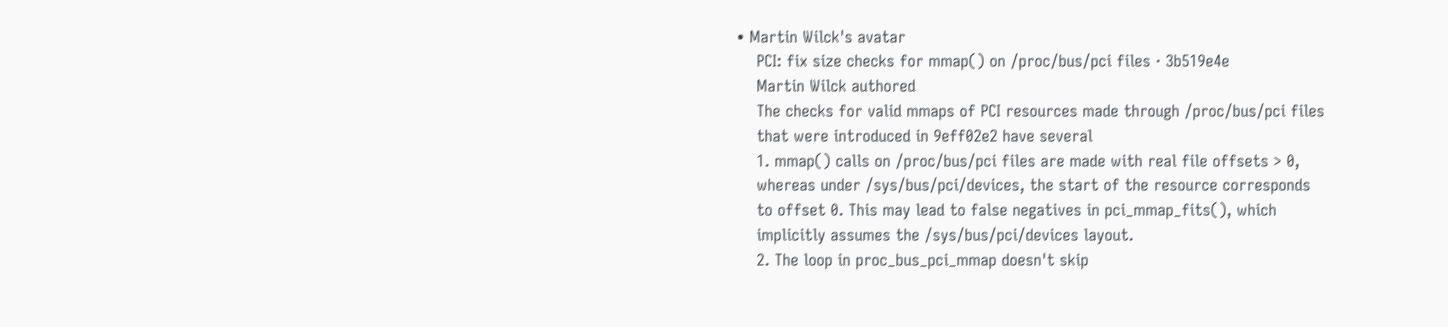• Martin Wilck's avatar
    PCI: fix size checks for mmap() on /proc/bus/pci files · 3b519e4e
    Martin Wilck authored
    The checks for valid mmaps of PCI resources made through /proc/bus/pci files
    that were introduced in 9eff02e2 have several
    1. mmap() calls on /proc/bus/pci files are made with real file offsets > 0,
    whereas under /sys/bus/pci/devices, the start of the resource corresponds
    to offset 0. This may lead to false negatives in pci_mmap_fits(), which
    implicitly assumes the /sys/bus/pci/devices layout.
    2. The loop in proc_bus_pci_mmap doesn't skip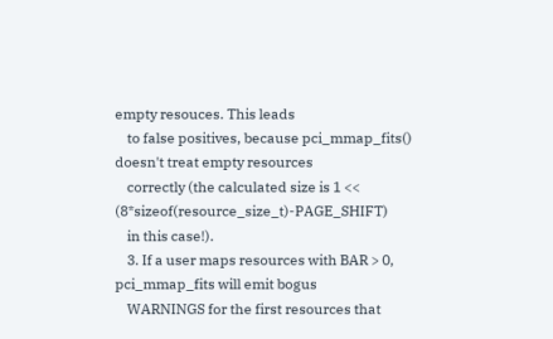empty resouces. This leads
    to false positives, because pci_mmap_fits() doesn't treat empty resources
    correctly (the calculated size is 1 << (8*sizeof(resource_size_t)-PAGE_SHIFT)
    in this case!).
    3. If a user maps resources with BAR > 0, pci_mmap_fits will emit bogus
    WARNINGS for the first resources that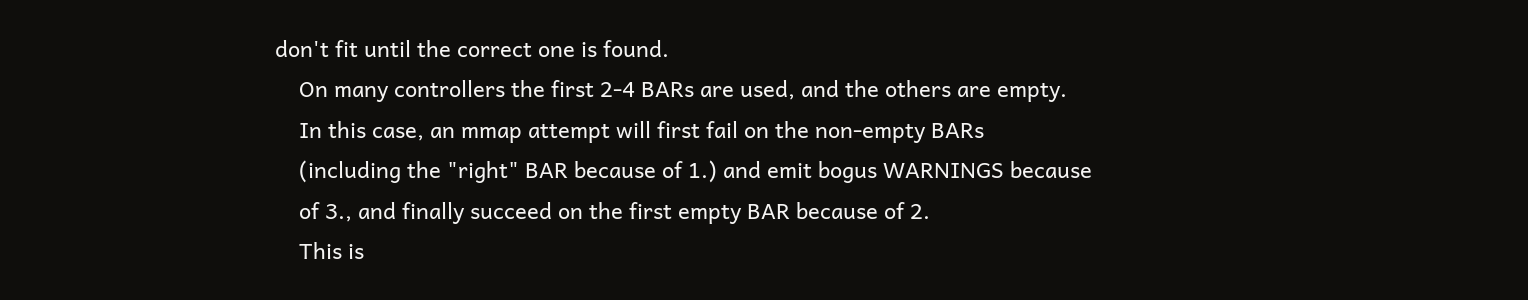don't fit until the correct one is found.
    On many controllers the first 2-4 BARs are used, and the others are empty.
    In this case, an mmap attempt will first fail on the non-empty BARs
    (including the "right" BAR because of 1.) and emit bogus WARNINGS because
    of 3., and finally succeed on the first empty BAR because of 2.
    This is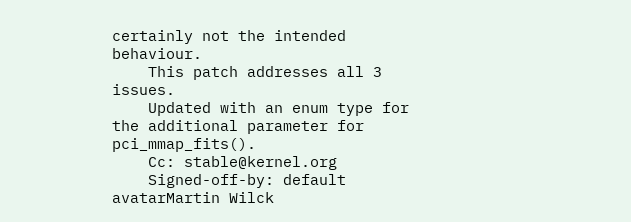certainly not the intended behaviour.
    This patch addresses all 3 issues.
    Updated with an enum type for the additional parameter for pci_mmap_fits().
    Cc: stable@kernel.org
    Signed-off-by: default avatarMartin Wilck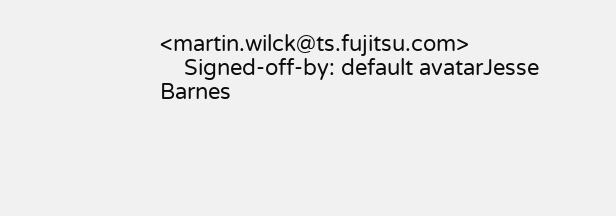<martin.wilck@ts.fujitsu.com>
    Signed-off-by: default avatarJesse Barnes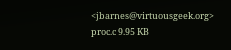<jbarnes@virtuousgeek.org>
proc.c 9.95 KB